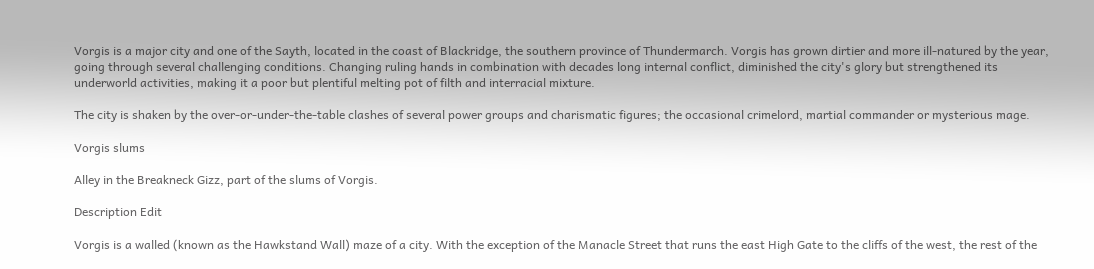Vorgis is a major city and one of the Sayth, located in the coast of Blackridge, the southern province of Thundermarch. Vorgis has grown dirtier and more ill-natured by the year, going through several challenging conditions. Changing ruling hands in combination with decades long internal conflict, diminished the city's glory but strengthened its underworld activities, making it a poor but plentiful melting pot of filth and interracial mixture.

The city is shaken by the over-or-under-the-table clashes of several power groups and charismatic figures; the occasional crimelord, martial commander or mysterious mage.

Vorgis slums

Alley in the Breakneck Gizz, part of the slums of Vorgis.

Description Edit

Vorgis is a walled (known as the Hawkstand Wall) maze of a city. With the exception of the Manacle Street that runs the east High Gate to the cliffs of the west, the rest of the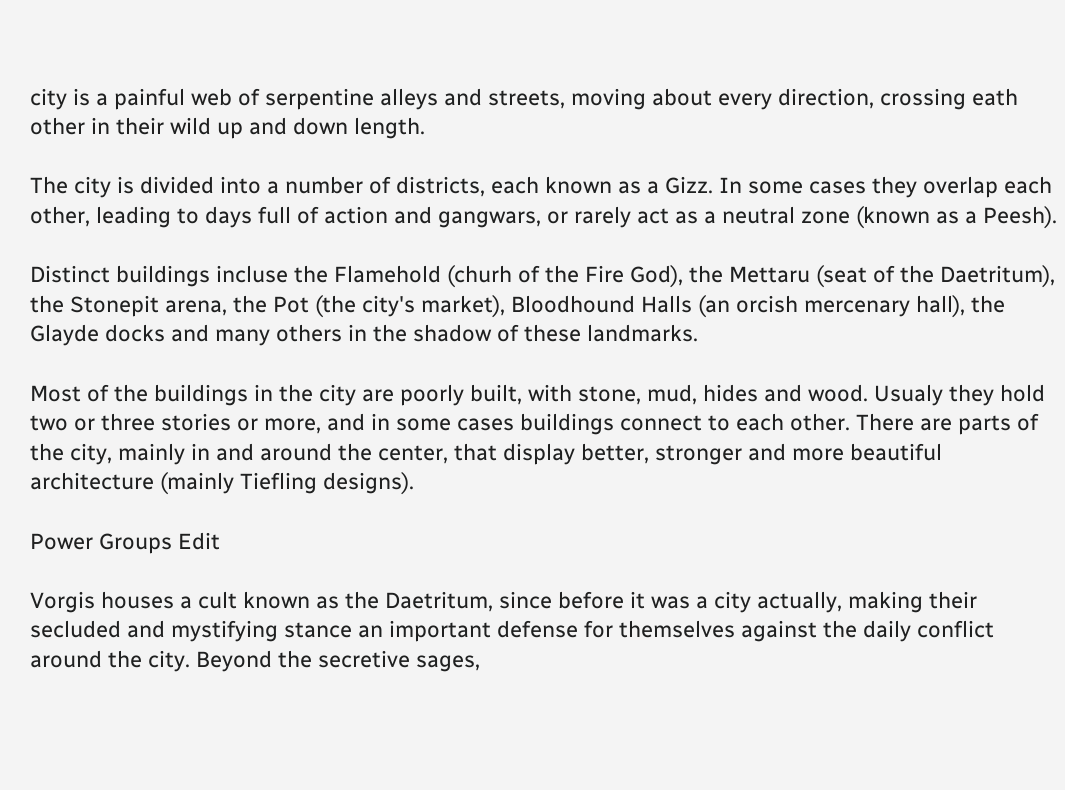city is a painful web of serpentine alleys and streets, moving about every direction, crossing eath other in their wild up and down length.

The city is divided into a number of districts, each known as a Gizz. In some cases they overlap each other, leading to days full of action and gangwars, or rarely act as a neutral zone (known as a Peesh).

Distinct buildings incluse the Flamehold (churh of the Fire God), the Mettaru (seat of the Daetritum), the Stonepit arena, the Pot (the city's market), Bloodhound Halls (an orcish mercenary hall), the Glayde docks and many others in the shadow of these landmarks.

Most of the buildings in the city are poorly built, with stone, mud, hides and wood. Usualy they hold two or three stories or more, and in some cases buildings connect to each other. There are parts of the city, mainly in and around the center, that display better, stronger and more beautiful architecture (mainly Tiefling designs).

Power Groups Edit

Vorgis houses a cult known as the Daetritum, since before it was a city actually, making their secluded and mystifying stance an important defense for themselves against the daily conflict around the city. Beyond the secretive sages,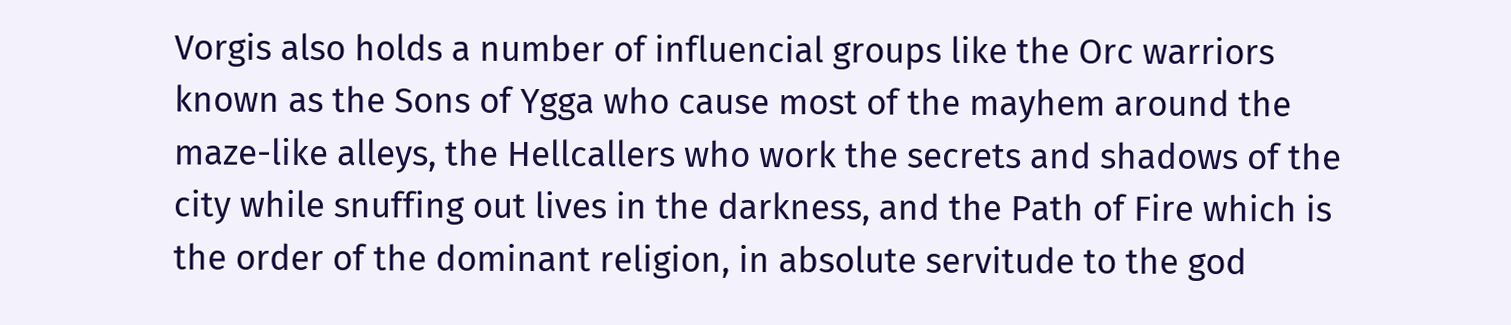Vorgis also holds a number of influencial groups like the Orc warriors known as the Sons of Ygga who cause most of the mayhem around the maze-like alleys, the Hellcallers who work the secrets and shadows of the city while snuffing out lives in the darkness, and the Path of Fire which is the order of the dominant religion, in absolute servitude to the god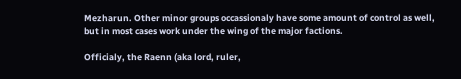Mezharun. Other minor groups occassionaly have some amount of control as well, but in most cases work under the wing of the major factions.

Officialy, the Raenn (aka lord, ruler,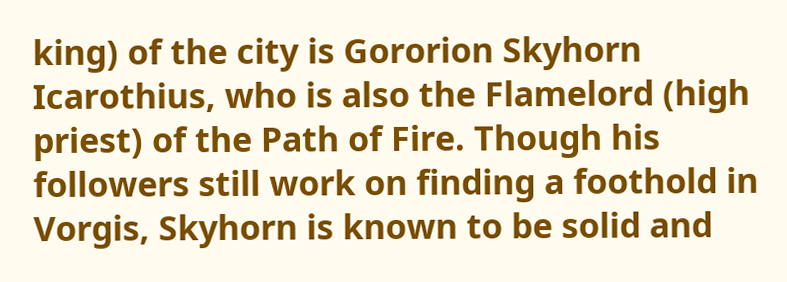king) of the city is Gororion Skyhorn Icarothius, who is also the Flamelord (high priest) of the Path of Fire. Though his followers still work on finding a foothold in Vorgis, Skyhorn is known to be solid and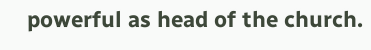powerful as head of the church.